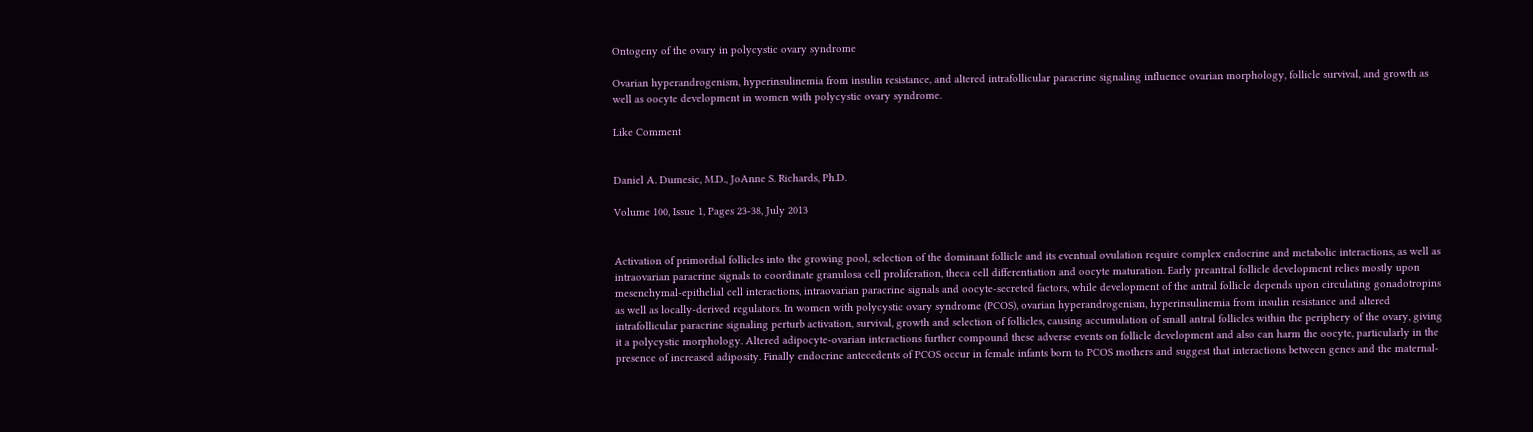Ontogeny of the ovary in polycystic ovary syndrome

Ovarian hyperandrogenism, hyperinsulinemia from insulin resistance, and altered intrafollicular paracrine signaling influence ovarian morphology, follicle survival, and growth as well as oocyte development in women with polycystic ovary syndrome.

Like Comment


Daniel A. Dumesic, M.D., JoAnne S. Richards, Ph.D.

Volume 100, Issue 1, Pages 23-38, July 2013


Activation of primordial follicles into the growing pool, selection of the dominant follicle and its eventual ovulation require complex endocrine and metabolic interactions, as well as intraovarian paracrine signals to coordinate granulosa cell proliferation, theca cell differentiation and oocyte maturation. Early preantral follicle development relies mostly upon mesenchymal-epithelial cell interactions, intraovarian paracrine signals and oocyte-secreted factors, while development of the antral follicle depends upon circulating gonadotropins as well as locally-derived regulators. In women with polycystic ovary syndrome (PCOS), ovarian hyperandrogenism, hyperinsulinemia from insulin resistance and altered intrafollicular paracrine signaling perturb activation, survival, growth and selection of follicles, causing accumulation of small antral follicles within the periphery of the ovary, giving it a polycystic morphology. Altered adipocyte-ovarian interactions further compound these adverse events on follicle development and also can harm the oocyte, particularly in the presence of increased adiposity. Finally endocrine antecedents of PCOS occur in female infants born to PCOS mothers and suggest that interactions between genes and the maternal-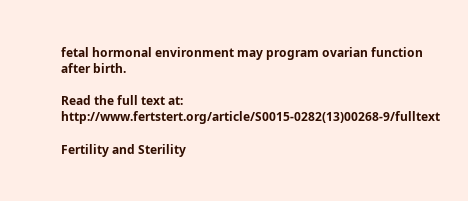fetal hormonal environment may program ovarian function after birth.

Read the full text at: http://www.fertstert.org/article/S0015-0282(13)00268-9/fulltext

Fertility and Sterility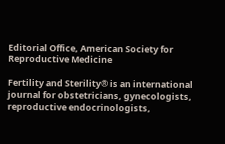Editorial Office, American Society for Reproductive Medicine

Fertility and Sterility® is an international journal for obstetricians, gynecologists, reproductive endocrinologists,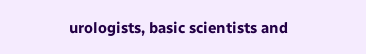urologists, basic scientists and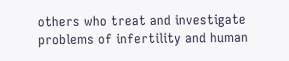others who treat and investigate problems of infertility and human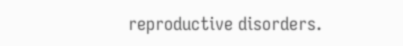reproductive disorders.